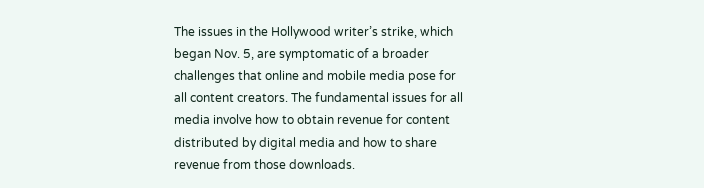The issues in the Hollywood writer’s strike, which began Nov. 5, are symptomatic of a broader challenges that online and mobile media pose for all content creators. The fundamental issues for all media involve how to obtain revenue for content distributed by digital media and how to share revenue from those downloads.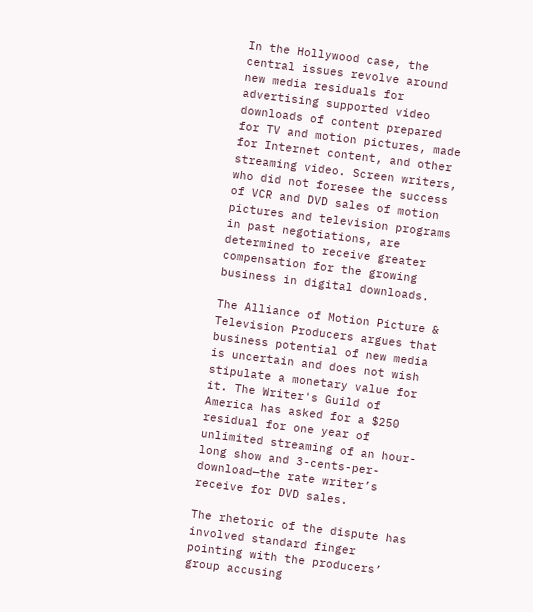In the Hollywood case, the central issues revolve around new media residuals for advertising supported video downloads of content prepared for TV and motion pictures, made for Internet content, and other streaming video. Screen writers, who did not foresee the success of VCR and DVD sales of motion pictures and television programs in past negotiations, are determined to receive greater compensation for the growing business in digital downloads.

The Alliance of Motion Picture & Television Producers argues that business potential of new media is uncertain and does not wish stipulate a monetary value for it. The Writer's Guild of America has asked for a $250 residual for one year of unlimited streaming of an hour-long show and 3-cents-per-download—the rate writer’s receive for DVD sales.

The rhetoric of the dispute has involved standard finger pointing with the producers’ group accusing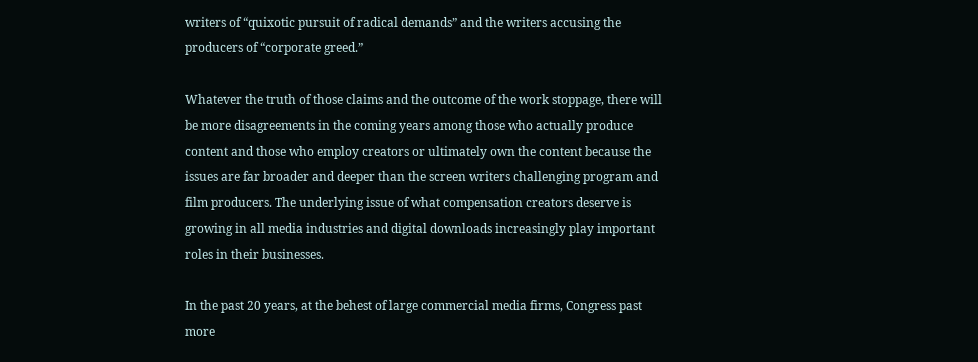writers of “quixotic pursuit of radical demands” and the writers accusing the producers of “corporate greed.”

Whatever the truth of those claims and the outcome of the work stoppage, there will be more disagreements in the coming years among those who actually produce content and those who employ creators or ultimately own the content because the issues are far broader and deeper than the screen writers challenging program and film producers. The underlying issue of what compensation creators deserve is growing in all media industries and digital downloads increasingly play important roles in their businesses.

In the past 20 years, at the behest of large commercial media firms, Congress past more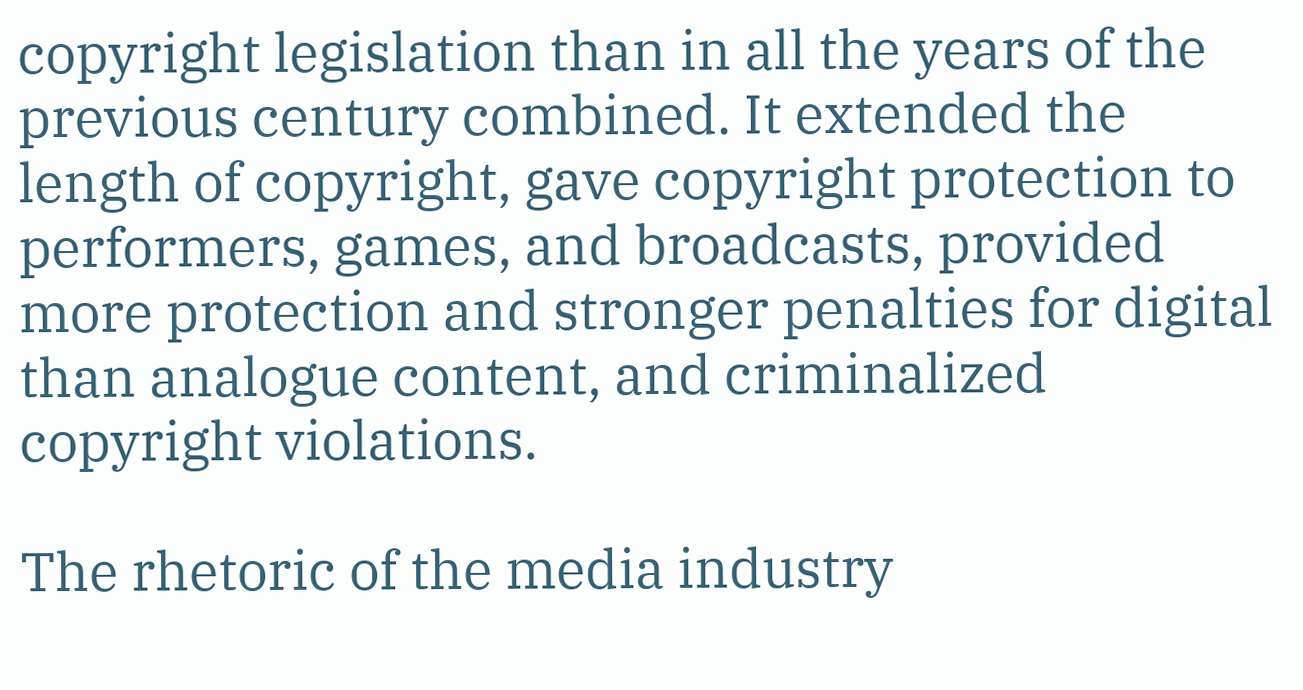copyright legislation than in all the years of the previous century combined. It extended the length of copyright, gave copyright protection to performers, games, and broadcasts, provided more protection and stronger penalties for digital than analogue content, and criminalized copyright violations.

The rhetoric of the media industry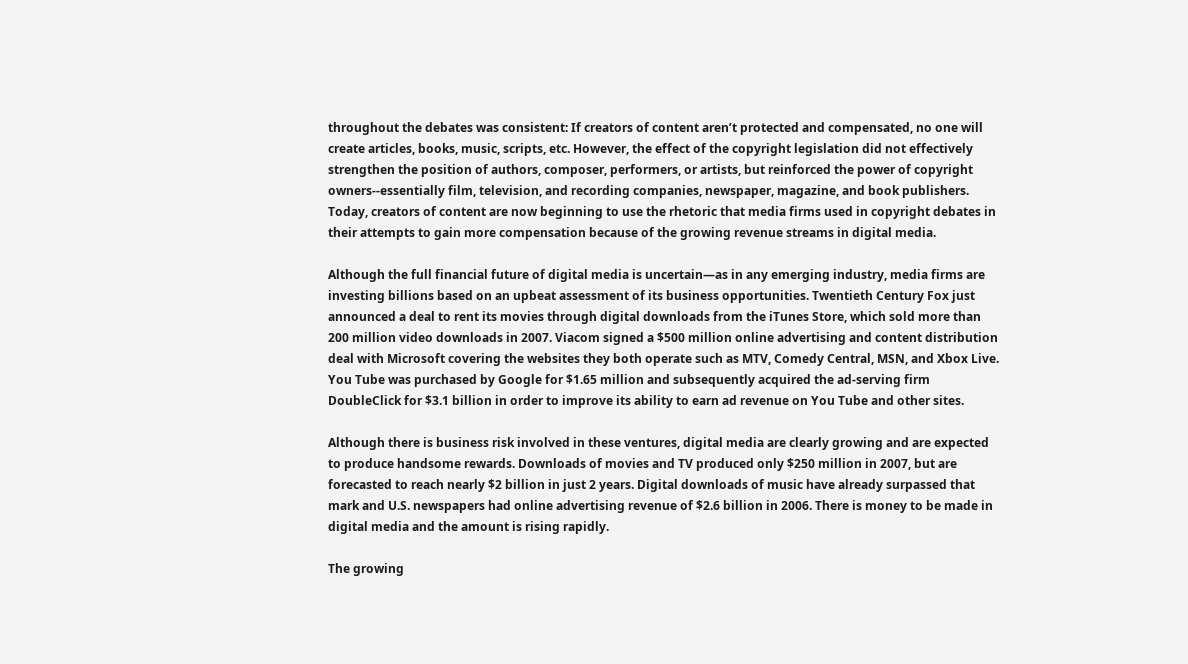throughout the debates was consistent: If creators of content aren’t protected and compensated, no one will create articles, books, music, scripts, etc. However, the effect of the copyright legislation did not effectively strengthen the position of authors, composer, performers, or artists, but reinforced the power of copyright owners--essentially film, television, and recording companies, newspaper, magazine, and book publishers. Today, creators of content are now beginning to use the rhetoric that media firms used in copyright debates in their attempts to gain more compensation because of the growing revenue streams in digital media.

Although the full financial future of digital media is uncertain—as in any emerging industry, media firms are investing billions based on an upbeat assessment of its business opportunities. Twentieth Century Fox just announced a deal to rent its movies through digital downloads from the iTunes Store, which sold more than 200 million video downloads in 2007. Viacom signed a $500 million online advertising and content distribution deal with Microsoft covering the websites they both operate such as MTV, Comedy Central, MSN, and Xbox Live. You Tube was purchased by Google for $1.65 million and subsequently acquired the ad-serving firm DoubleClick for $3.1 billion in order to improve its ability to earn ad revenue on You Tube and other sites.

Although there is business risk involved in these ventures, digital media are clearly growing and are expected to produce handsome rewards. Downloads of movies and TV produced only $250 million in 2007, but are forecasted to reach nearly $2 billion in just 2 years. Digital downloads of music have already surpassed that mark and U.S. newspapers had online advertising revenue of $2.6 billion in 2006. There is money to be made in digital media and the amount is rising rapidly.

The growing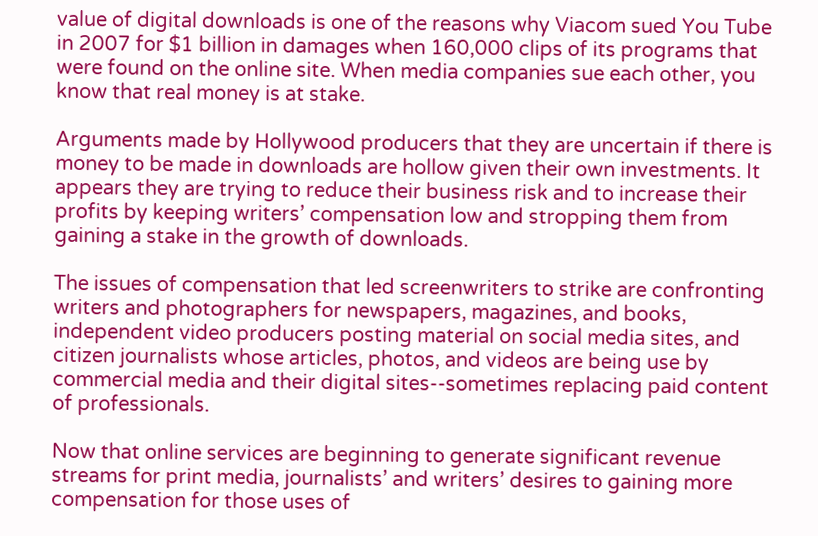value of digital downloads is one of the reasons why Viacom sued You Tube in 2007 for $1 billion in damages when 160,000 clips of its programs that were found on the online site. When media companies sue each other, you know that real money is at stake.

Arguments made by Hollywood producers that they are uncertain if there is money to be made in downloads are hollow given their own investments. It appears they are trying to reduce their business risk and to increase their profits by keeping writers’ compensation low and stropping them from gaining a stake in the growth of downloads.

The issues of compensation that led screenwriters to strike are confronting writers and photographers for newspapers, magazines, and books, independent video producers posting material on social media sites, and citizen journalists whose articles, photos, and videos are being use by commercial media and their digital sites--sometimes replacing paid content of professionals.

Now that online services are beginning to generate significant revenue streams for print media, journalists’ and writers’ desires to gaining more compensation for those uses of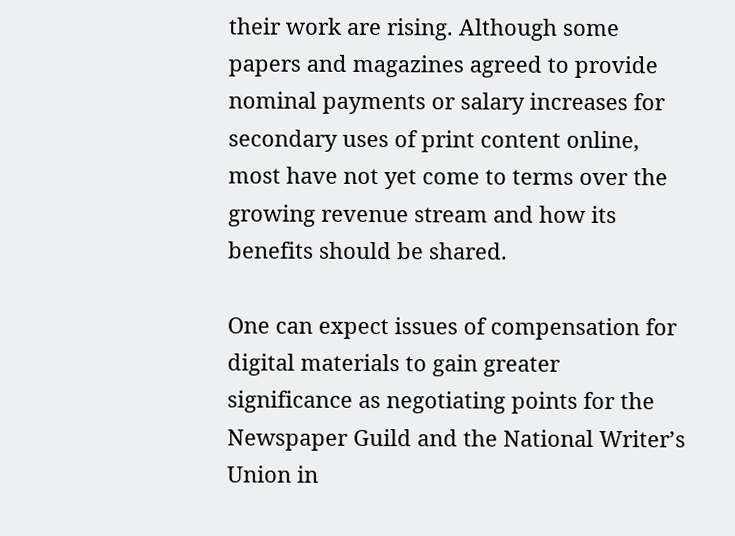their work are rising. Although some papers and magazines agreed to provide nominal payments or salary increases for secondary uses of print content online, most have not yet come to terms over the growing revenue stream and how its benefits should be shared.

One can expect issues of compensation for digital materials to gain greater significance as negotiating points for the Newspaper Guild and the National Writer’s Union in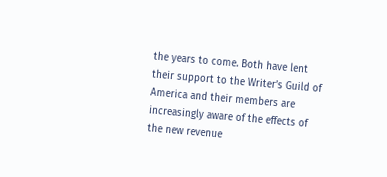the years to come. Both have lent their support to the Writer’s Guild of America and their members are increasingly aware of the effects of the new revenue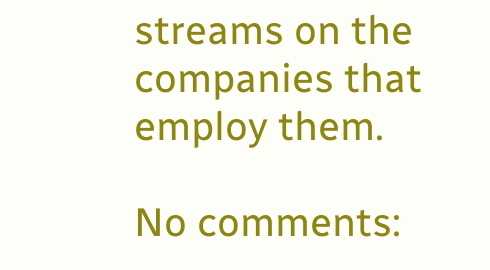streams on the companies that employ them.

No comments: